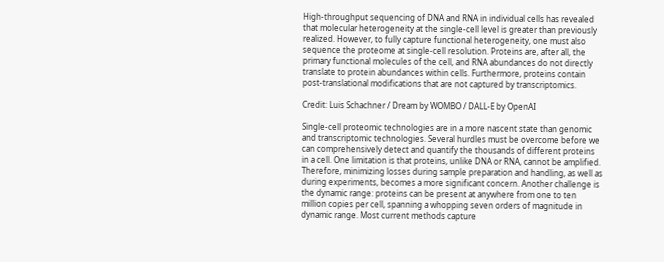High-throughput sequencing of DNA and RNA in individual cells has revealed that molecular heterogeneity at the single-cell level is greater than previously realized. However, to fully capture functional heterogeneity, one must also sequence the proteome at single-cell resolution. Proteins are, after all, the primary functional molecules of the cell, and RNA abundances do not directly translate to protein abundances within cells. Furthermore, proteins contain post-translational modifications that are not captured by transcriptomics.

Credit: Luis Schachner / Dream by WOMBO / DALL-E by OpenAI

Single-cell proteomic technologies are in a more nascent state than genomic and transcriptomic technologies. Several hurdles must be overcome before we can comprehensively detect and quantify the thousands of different proteins in a cell. One limitation is that proteins, unlike DNA or RNA, cannot be amplified. Therefore, minimizing losses during sample preparation and handling, as well as during experiments, becomes a more significant concern. Another challenge is the dynamic range: proteins can be present at anywhere from one to ten million copies per cell, spanning a whopping seven orders of magnitude in dynamic range. Most current methods capture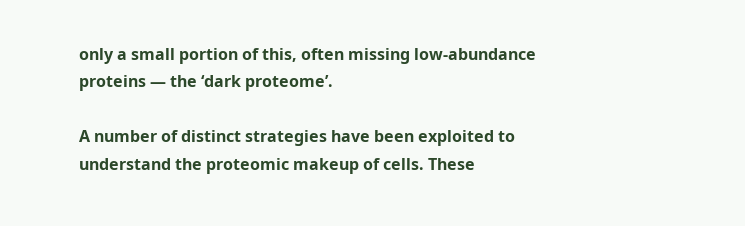only a small portion of this, often missing low-abundance proteins — the ‘dark proteome’.

A number of distinct strategies have been exploited to understand the proteomic makeup of cells. These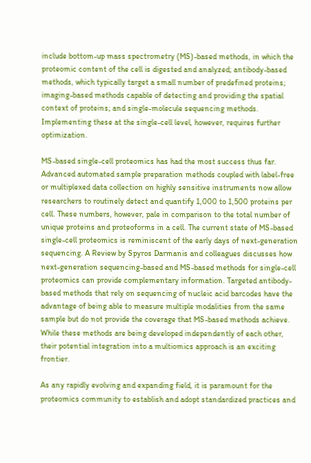include bottom-up mass spectrometry (MS)-based methods, in which the proteomic content of the cell is digested and analyzed; antibody-based methods, which typically target a small number of predefined proteins; imaging-based methods capable of detecting and providing the spatial context of proteins; and single-molecule sequencing methods. Implementing these at the single-cell level, however, requires further optimization.

MS-based single-cell proteomics has had the most success thus far. Advanced automated sample preparation methods coupled with label-free or multiplexed data collection on highly sensitive instruments now allow researchers to routinely detect and quantify 1,000 to 1,500 proteins per cell. These numbers, however, pale in comparison to the total number of unique proteins and proteoforms in a cell. The current state of MS-based single-cell proteomics is reminiscent of the early days of next-generation sequencing. A Review by Spyros Darmanis and colleagues discusses how next-generation sequencing-based and MS-based methods for single-cell proteomics can provide complementary information. Targeted antibody-based methods that rely on sequencing of nucleic acid barcodes have the advantage of being able to measure multiple modalities from the same sample but do not provide the coverage that MS-based methods achieve. While these methods are being developed independently of each other, their potential integration into a multiomics approach is an exciting frontier.

As any rapidly evolving and expanding field, it is paramount for the proteomics community to establish and adopt standardized practices and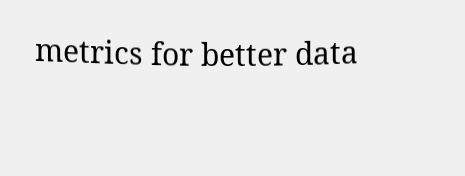metrics for better data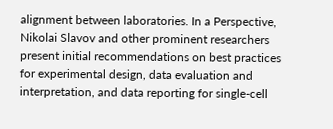alignment between laboratories. In a Perspective, Nikolai Slavov and other prominent researchers present initial recommendations on best practices for experimental design, data evaluation and interpretation, and data reporting for single-cell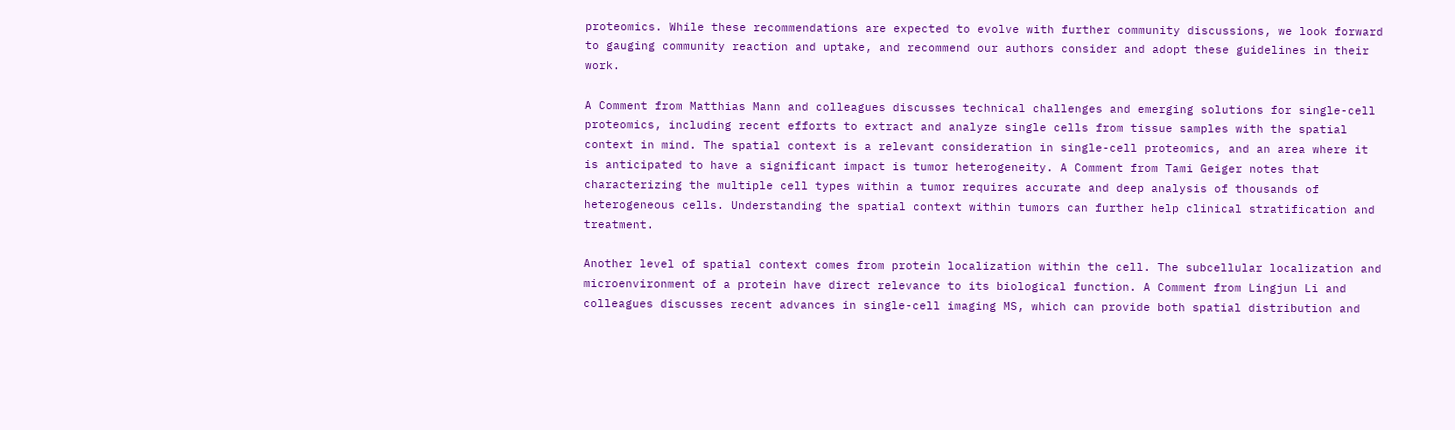proteomics. While these recommendations are expected to evolve with further community discussions, we look forward to gauging community reaction and uptake, and recommend our authors consider and adopt these guidelines in their work.

A Comment from Matthias Mann and colleagues discusses technical challenges and emerging solutions for single-cell proteomics, including recent efforts to extract and analyze single cells from tissue samples with the spatial context in mind. The spatial context is a relevant consideration in single-cell proteomics, and an area where it is anticipated to have a significant impact is tumor heterogeneity. A Comment from Tami Geiger notes that characterizing the multiple cell types within a tumor requires accurate and deep analysis of thousands of heterogeneous cells. Understanding the spatial context within tumors can further help clinical stratification and treatment.

Another level of spatial context comes from protein localization within the cell. The subcellular localization and microenvironment of a protein have direct relevance to its biological function. A Comment from Lingjun Li and colleagues discusses recent advances in single-cell imaging MS, which can provide both spatial distribution and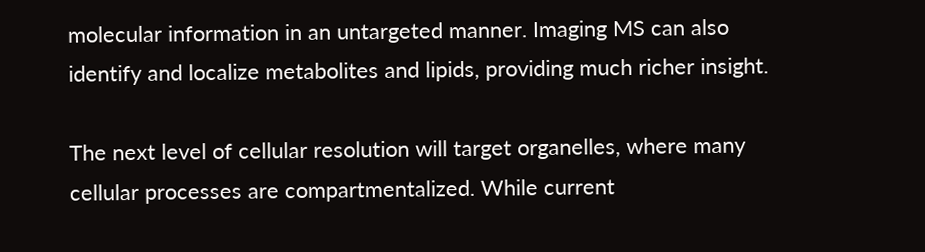molecular information in an untargeted manner. Imaging MS can also identify and localize metabolites and lipids, providing much richer insight.

The next level of cellular resolution will target organelles, where many cellular processes are compartmentalized. While current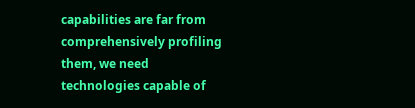capabilities are far from comprehensively profiling them, we need technologies capable of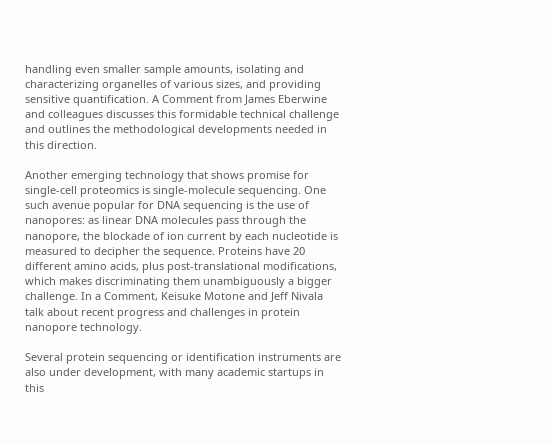handling even smaller sample amounts, isolating and characterizing organelles of various sizes, and providing sensitive quantification. A Comment from James Eberwine and colleagues discusses this formidable technical challenge and outlines the methodological developments needed in this direction.

Another emerging technology that shows promise for single-cell proteomics is single-molecule sequencing. One such avenue popular for DNA sequencing is the use of nanopores: as linear DNA molecules pass through the nanopore, the blockade of ion current by each nucleotide is measured to decipher the sequence. Proteins have 20 different amino acids, plus post-translational modifications, which makes discriminating them unambiguously a bigger challenge. In a Comment, Keisuke Motone and Jeff Nivala talk about recent progress and challenges in protein nanopore technology.

Several protein sequencing or identification instruments are also under development, with many academic startups in this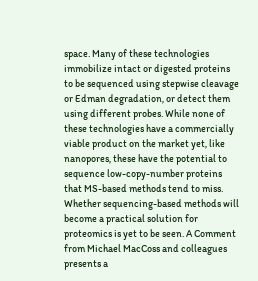space. Many of these technologies immobilize intact or digested proteins to be sequenced using stepwise cleavage or Edman degradation, or detect them using different probes. While none of these technologies have a commercially viable product on the market yet, like nanopores, these have the potential to sequence low-copy-number proteins that MS-based methods tend to miss. Whether sequencing-based methods will become a practical solution for proteomics is yet to be seen. A Comment from Michael MacCoss and colleagues presents a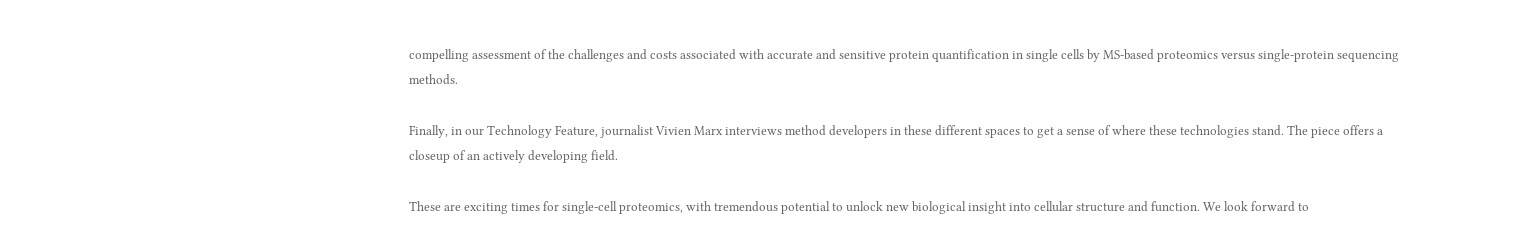compelling assessment of the challenges and costs associated with accurate and sensitive protein quantification in single cells by MS-based proteomics versus single-protein sequencing methods.

Finally, in our Technology Feature, journalist Vivien Marx interviews method developers in these different spaces to get a sense of where these technologies stand. The piece offers a closeup of an actively developing field.

These are exciting times for single-cell proteomics, with tremendous potential to unlock new biological insight into cellular structure and function. We look forward to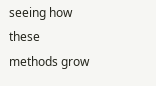seeing how these methods grow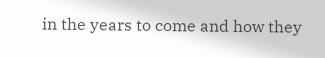in the years to come and how they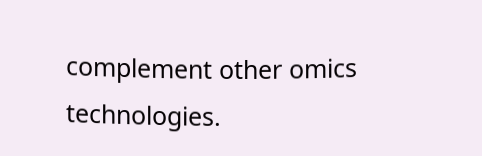complement other omics technologies.